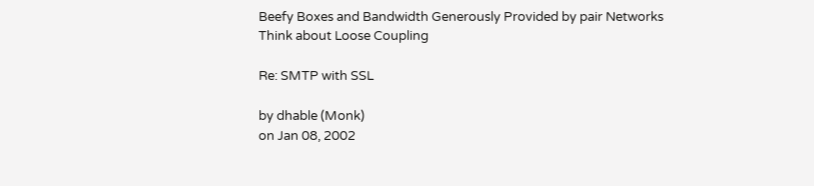Beefy Boxes and Bandwidth Generously Provided by pair Networks
Think about Loose Coupling

Re: SMTP with SSL

by dhable (Monk)
on Jan 08, 2002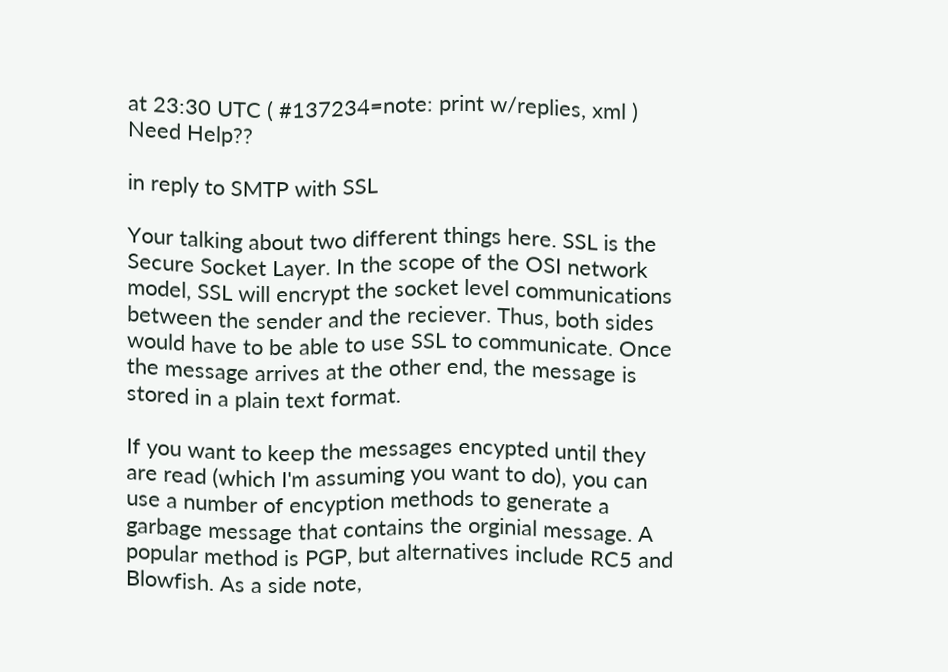at 23:30 UTC ( #137234=note: print w/replies, xml ) Need Help??

in reply to SMTP with SSL

Your talking about two different things here. SSL is the Secure Socket Layer. In the scope of the OSI network model, SSL will encrypt the socket level communications between the sender and the reciever. Thus, both sides would have to be able to use SSL to communicate. Once the message arrives at the other end, the message is stored in a plain text format.

If you want to keep the messages encypted until they are read (which I'm assuming you want to do), you can use a number of encyption methods to generate a garbage message that contains the orginial message. A popular method is PGP, but alternatives include RC5 and Blowfish. As a side note,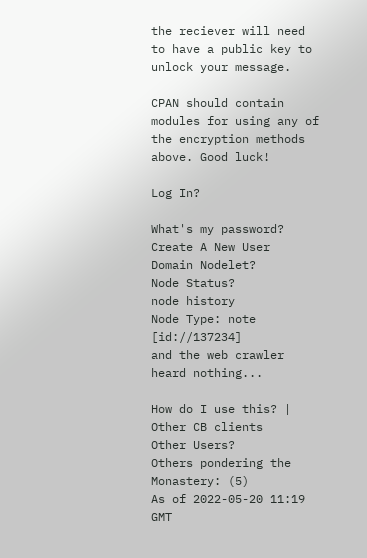the reciever will need to have a public key to unlock your message.

CPAN should contain modules for using any of the encryption methods above. Good luck!

Log In?

What's my password?
Create A New User
Domain Nodelet?
Node Status?
node history
Node Type: note [id://137234]
and the web crawler heard nothing...

How do I use this? | Other CB clients
Other Users?
Others pondering the Monastery: (5)
As of 2022-05-20 11:19 GMT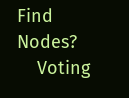Find Nodes?
    Voting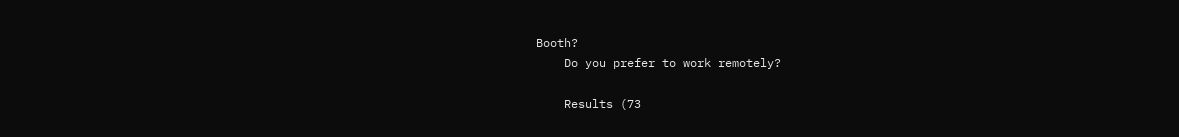Booth?
    Do you prefer to work remotely?

    Results (73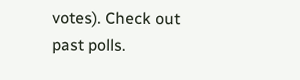votes). Check out past polls.